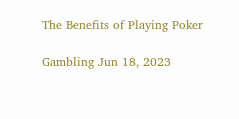The Benefits of Playing Poker

Gambling Jun 18, 2023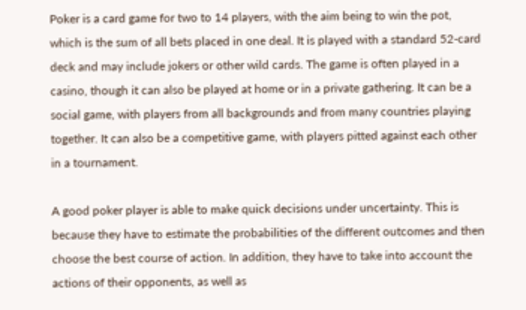Poker is a card game for two to 14 players, with the aim being to win the pot, which is the sum of all bets placed in one deal. It is played with a standard 52-card deck and may include jokers or other wild cards. The game is often played in a casino, though it can also be played at home or in a private gathering. It can be a social game, with players from all backgrounds and from many countries playing together. It can also be a competitive game, with players pitted against each other in a tournament.

A good poker player is able to make quick decisions under uncertainty. This is because they have to estimate the probabilities of the different outcomes and then choose the best course of action. In addition, they have to take into account the actions of their opponents, as well as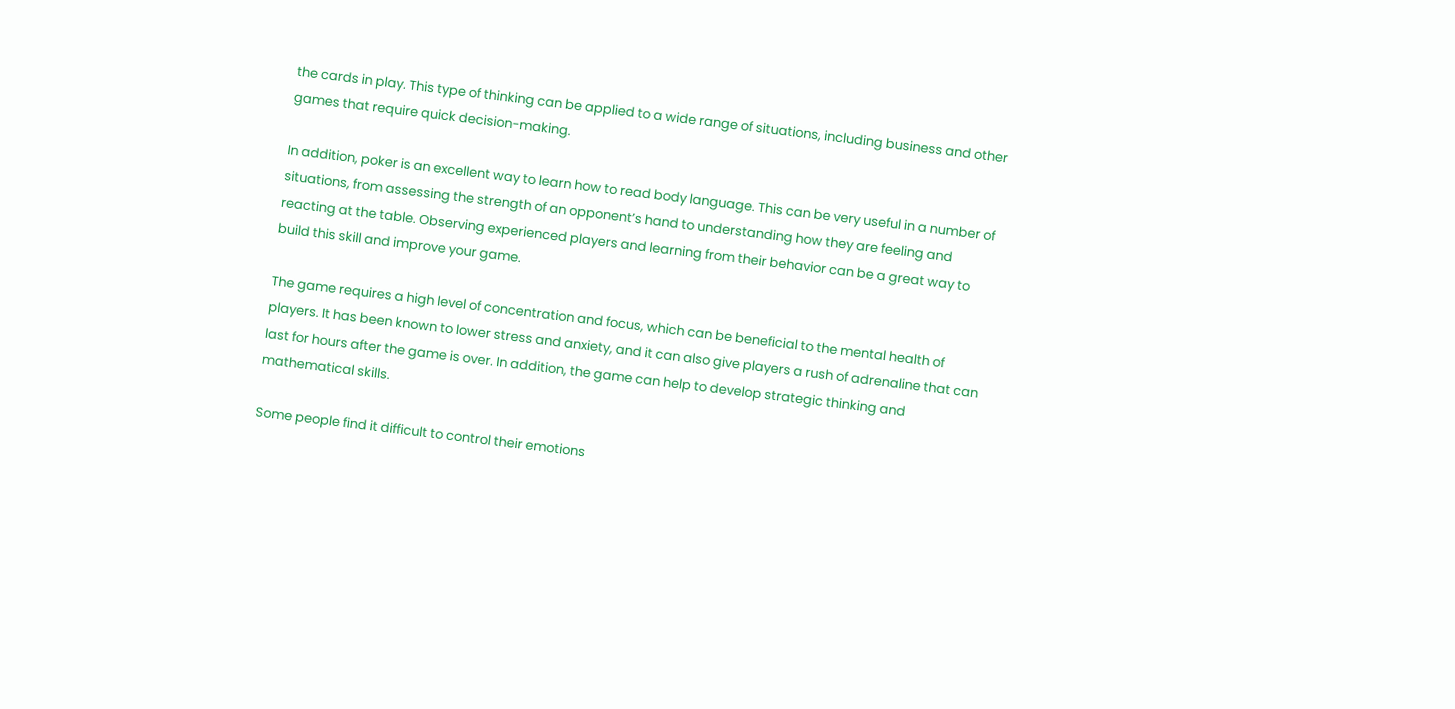the cards in play. This type of thinking can be applied to a wide range of situations, including business and other games that require quick decision-making.

In addition, poker is an excellent way to learn how to read body language. This can be very useful in a number of situations, from assessing the strength of an opponent’s hand to understanding how they are feeling and reacting at the table. Observing experienced players and learning from their behavior can be a great way to build this skill and improve your game.

The game requires a high level of concentration and focus, which can be beneficial to the mental health of players. It has been known to lower stress and anxiety, and it can also give players a rush of adrenaline that can last for hours after the game is over. In addition, the game can help to develop strategic thinking and mathematical skills.

Some people find it difficult to control their emotions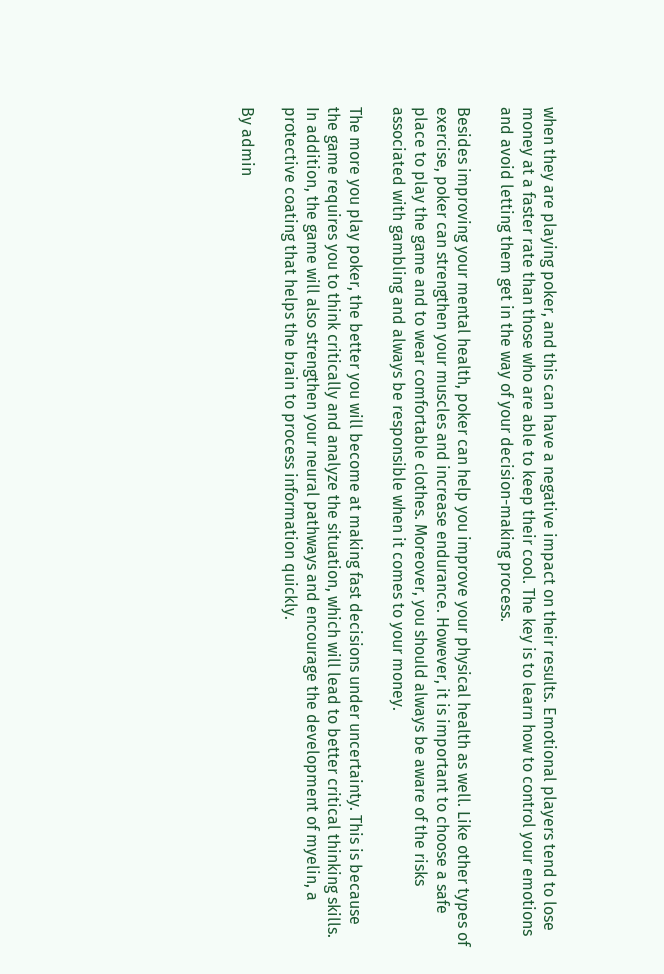when they are playing poker, and this can have a negative impact on their results. Emotional players tend to lose money at a faster rate than those who are able to keep their cool. The key is to learn how to control your emotions and avoid letting them get in the way of your decision-making process.

Besides improving your mental health, poker can help you improve your physical health as well. Like other types of exercise, poker can strengthen your muscles and increase endurance. However, it is important to choose a safe place to play the game and to wear comfortable clothes. Moreover, you should always be aware of the risks associated with gambling and always be responsible when it comes to your money.

The more you play poker, the better you will become at making fast decisions under uncertainty. This is because the game requires you to think critically and analyze the situation, which will lead to better critical thinking skills. In addition, the game will also strengthen your neural pathways and encourage the development of myelin, a protective coating that helps the brain to process information quickly.

By admin